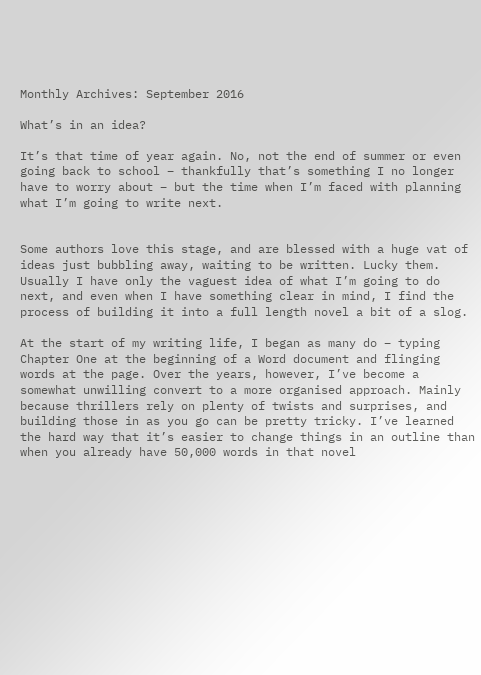Monthly Archives: September 2016

What’s in an idea?

It’s that time of year again. No, not the end of summer or even going back to school – thankfully that’s something I no longer have to worry about – but the time when I’m faced with planning what I’m going to write next.


Some authors love this stage, and are blessed with a huge vat of ideas just bubbling away, waiting to be written. Lucky them. Usually I have only the vaguest idea of what I’m going to do next, and even when I have something clear in mind, I find the process of building it into a full length novel a bit of a slog.

At the start of my writing life, I began as many do – typing Chapter One at the beginning of a Word document and flinging words at the page. Over the years, however, I’ve become a somewhat unwilling convert to a more organised approach. Mainly because thrillers rely on plenty of twists and surprises, and building those in as you go can be pretty tricky. I’ve learned the hard way that it’s easier to change things in an outline than when you already have 50,000 words in that novel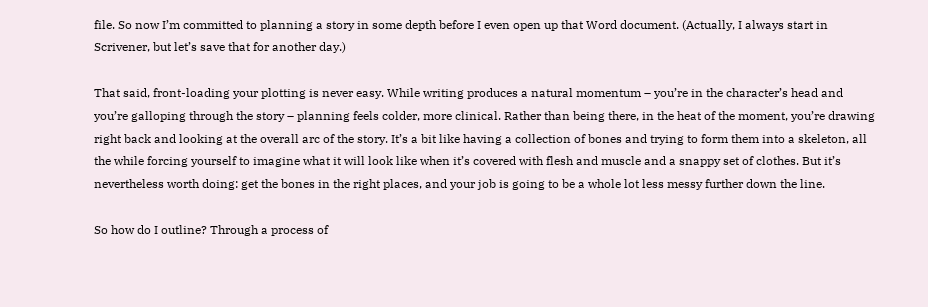file. So now I’m committed to planning a story in some depth before I even open up that Word document. (Actually, I always start in Scrivener, but let’s save that for another day.)

That said, front-loading your plotting is never easy. While writing produces a natural momentum – you’re in the character’s head and you’re galloping through the story – planning feels colder, more clinical. Rather than being there, in the heat of the moment, you’re drawing right back and looking at the overall arc of the story. It’s a bit like having a collection of bones and trying to form them into a skeleton, all the while forcing yourself to imagine what it will look like when it’s covered with flesh and muscle and a snappy set of clothes. But it’s nevertheless worth doing: get the bones in the right places, and your job is going to be a whole lot less messy further down the line.

So how do I outline? Through a process of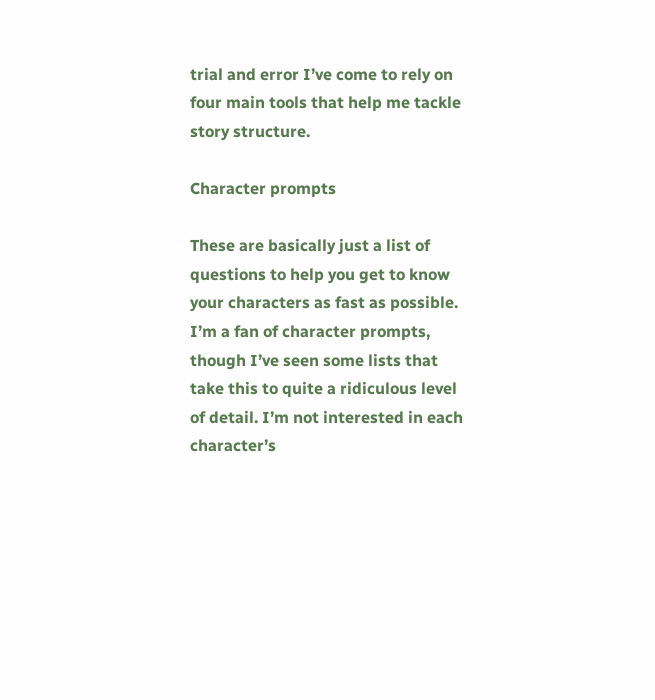trial and error I’ve come to rely on four main tools that help me tackle story structure.

Character prompts

These are basically just a list of questions to help you get to know your characters as fast as possible. I’m a fan of character prompts, though I’ve seen some lists that take this to quite a ridiculous level of detail. I’m not interested in each character’s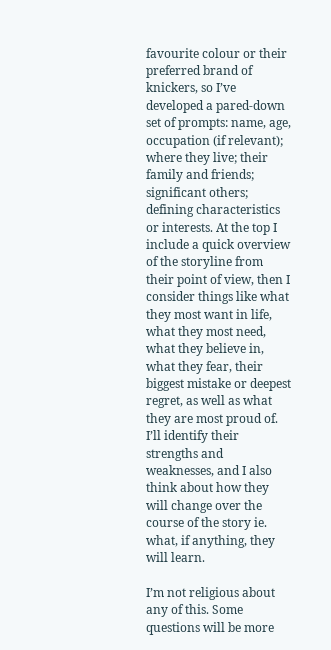favourite colour or their preferred brand of knickers, so I’ve developed a pared-down set of prompts: name, age, occupation (if relevant); where they live; their family and friends; significant others; defining characteristics or interests. At the top I include a quick overview of the storyline from their point of view, then I consider things like what they most want in life, what they most need, what they believe in, what they fear, their biggest mistake or deepest regret, as well as what they are most proud of. I’ll identify their strengths and weaknesses, and I also think about how they will change over the course of the story ie. what, if anything, they will learn.

I’m not religious about any of this. Some questions will be more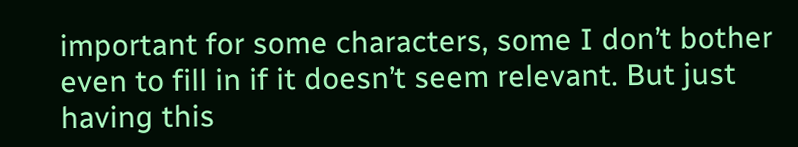important for some characters, some I don’t bother even to fill in if it doesn’t seem relevant. But just having this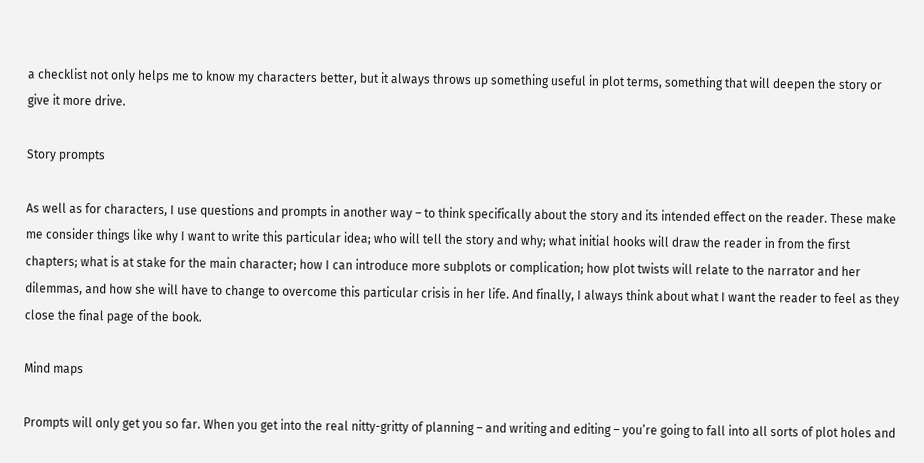a checklist not only helps me to know my characters better, but it always throws up something useful in plot terms, something that will deepen the story or give it more drive.

Story prompts

As well as for characters, I use questions and prompts in another way – to think specifically about the story and its intended effect on the reader. These make me consider things like why I want to write this particular idea; who will tell the story and why; what initial hooks will draw the reader in from the first chapters; what is at stake for the main character; how I can introduce more subplots or complication; how plot twists will relate to the narrator and her dilemmas, and how she will have to change to overcome this particular crisis in her life. And finally, I always think about what I want the reader to feel as they close the final page of the book.

Mind maps

Prompts will only get you so far. When you get into the real nitty-gritty of planning – and writing and editing – you’re going to fall into all sorts of plot holes and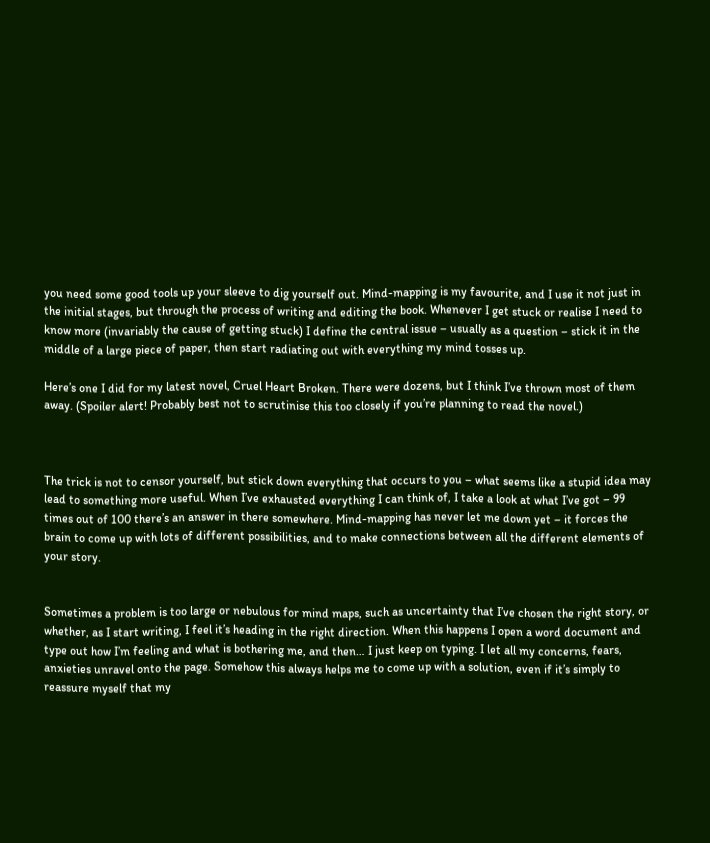you need some good tools up your sleeve to dig yourself out. Mind-mapping is my favourite, and I use it not just in the initial stages, but through the process of writing and editing the book. Whenever I get stuck or realise I need to know more (invariably the cause of getting stuck) I define the central issue – usually as a question – stick it in the middle of a large piece of paper, then start radiating out with everything my mind tosses up.

Here’s one I did for my latest novel, Cruel Heart Broken. There were dozens, but I think I’ve thrown most of them away. (Spoiler alert! Probably best not to scrutinise this too closely if you’re planning to read the novel.)



The trick is not to censor yourself, but stick down everything that occurs to you – what seems like a stupid idea may lead to something more useful. When I’ve exhausted everything I can think of, I take a look at what I’ve got – 99 times out of 100 there’s an answer in there somewhere. Mind-mapping has never let me down yet – it forces the brain to come up with lots of different possibilities, and to make connections between all the different elements of your story.


Sometimes a problem is too large or nebulous for mind maps, such as uncertainty that I’ve chosen the right story, or whether, as I start writing, I feel it’s heading in the right direction. When this happens I open a word document and type out how I’m feeling and what is bothering me, and then… I just keep on typing. I let all my concerns, fears, anxieties unravel onto the page. Somehow this always helps me to come up with a solution, even if it’s simply to reassure myself that my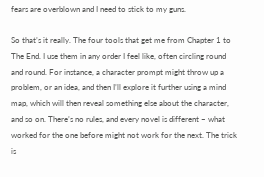fears are overblown and I need to stick to my guns.

So that’s it really. The four tools that get me from Chapter 1 to The End. I use them in any order I feel like, often circling round and round. For instance, a character prompt might throw up a problem, or an idea, and then I’ll explore it further using a mind map, which will then reveal something else about the character, and so on. There’s no rules, and every novel is different – what worked for the one before might not work for the next. The trick is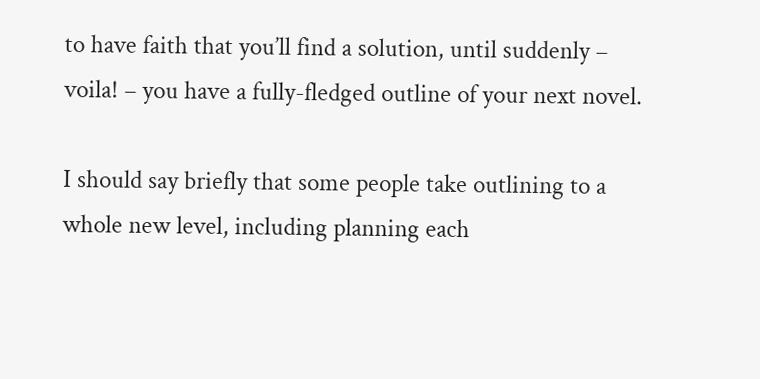to have faith that you’ll find a solution, until suddenly – voila! – you have a fully-fledged outline of your next novel.

I should say briefly that some people take outlining to a whole new level, including planning each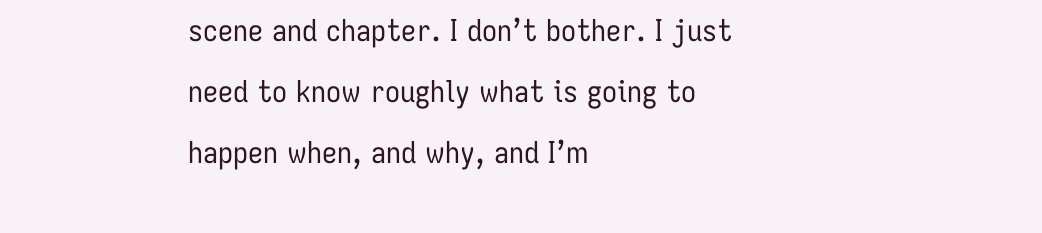scene and chapter. I don’t bother. I just need to know roughly what is going to happen when, and why, and I’m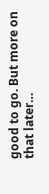good to go. But more on that later…